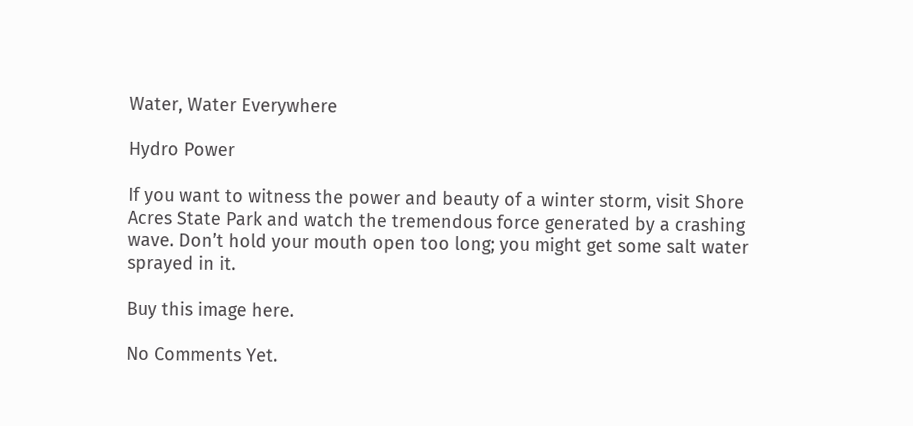Water, Water Everywhere

Hydro Power

If you want to witness the power and beauty of a winter storm, visit Shore Acres State Park and watch the tremendous force generated by a crashing wave. Don’t hold your mouth open too long; you might get some salt water sprayed in it.

Buy this image here.

No Comments Yet.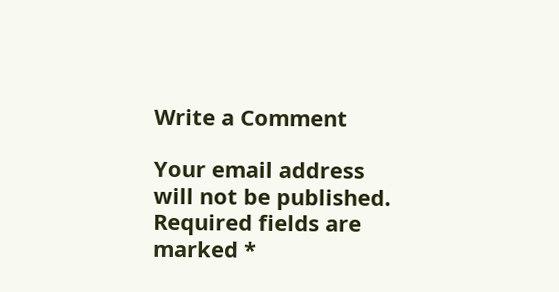Write a Comment

Your email address will not be published. Required fields are marked *